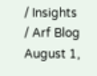/ Insights / Arf Blog
August 1,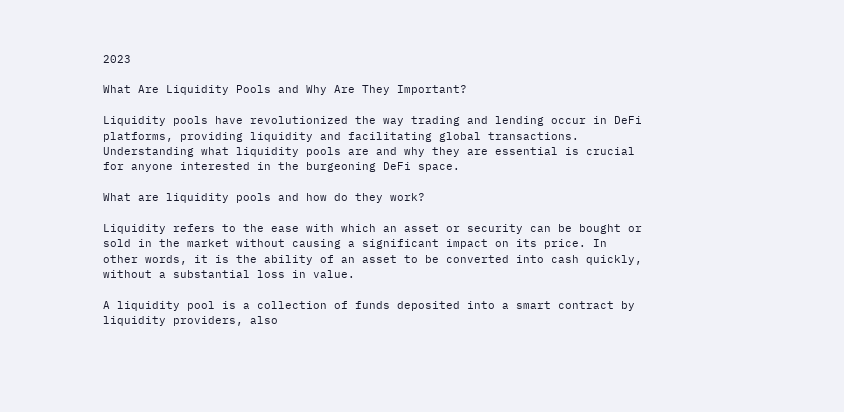2023

What Are Liquidity Pools and Why Are They Important?

Liquidity pools have revolutionized the way trading and lending occur in DeFi platforms, providing liquidity and facilitating global transactions. Understanding what liquidity pools are and why they are essential is crucial for anyone interested in the burgeoning DeFi space.

What are liquidity pools and how do they work?

Liquidity refers to the ease with which an asset or security can be bought or sold in the market without causing a significant impact on its price. In other words, it is the ability of an asset to be converted into cash quickly, without a substantial loss in value.

A liquidity pool is a collection of funds deposited into a smart contract by liquidity providers, also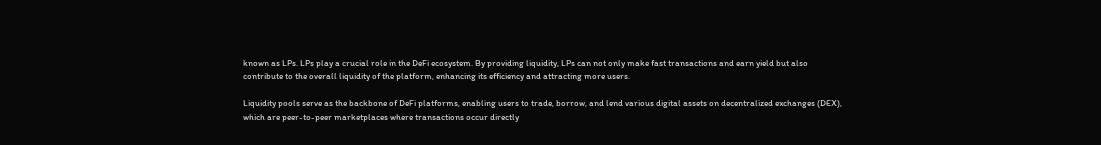known as LPs. LPs play a crucial role in the DeFi ecosystem. By providing liquidity, LPs can not only make fast transactions and earn yield but also contribute to the overall liquidity of the platform, enhancing its efficiency and attracting more users.

Liquidity pools serve as the backbone of DeFi platforms, enabling users to trade, borrow, and lend various digital assets on decentralized exchanges (DEX), which are peer-to-peer marketplaces where transactions occur directly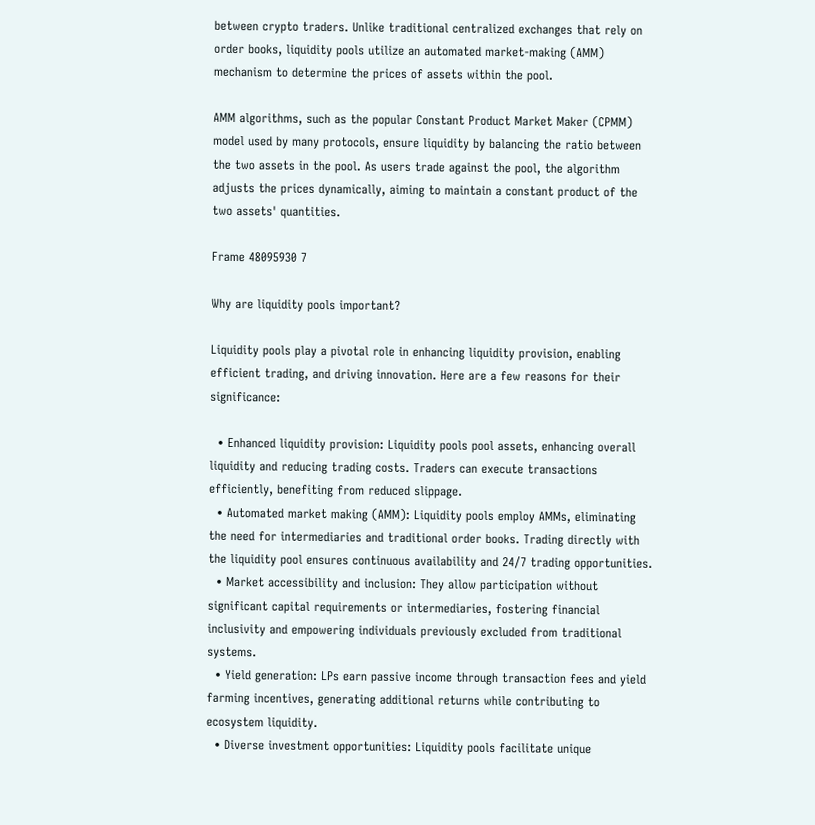between crypto traders. Unlike traditional centralized exchanges that rely on order books, liquidity pools utilize an automated market-making (AMM) mechanism to determine the prices of assets within the pool.

AMM algorithms, such as the popular Constant Product Market Maker (CPMM) model used by many protocols, ensure liquidity by balancing the ratio between the two assets in the pool. As users trade against the pool, the algorithm adjusts the prices dynamically, aiming to maintain a constant product of the two assets' quantities.

Frame 48095930 7

Why are liquidity pools important?

Liquidity pools play a pivotal role in enhancing liquidity provision, enabling efficient trading, and driving innovation. Here are a few reasons for their significance:

  • Enhanced liquidity provision: Liquidity pools pool assets, enhancing overall liquidity and reducing trading costs. Traders can execute transactions efficiently, benefiting from reduced slippage.
  • Automated market making (AMM): Liquidity pools employ AMMs, eliminating the need for intermediaries and traditional order books. Trading directly with the liquidity pool ensures continuous availability and 24/7 trading opportunities.
  • Market accessibility and inclusion: They allow participation without significant capital requirements or intermediaries, fostering financial inclusivity and empowering individuals previously excluded from traditional systems.
  • Yield generation: LPs earn passive income through transaction fees and yield farming incentives, generating additional returns while contributing to ecosystem liquidity.
  • Diverse investment opportunities: Liquidity pools facilitate unique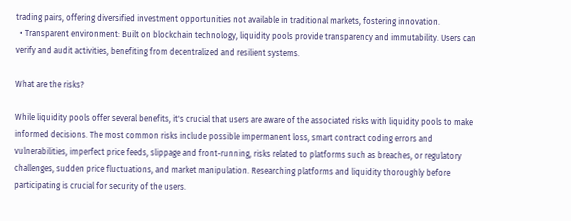trading pairs, offering diversified investment opportunities not available in traditional markets, fostering innovation.
  • Transparent environment: Built on blockchain technology, liquidity pools provide transparency and immutability. Users can verify and audit activities, benefiting from decentralized and resilient systems.

What are the risks?

While liquidity pools offer several benefits, it's crucial that users are aware of the associated risks with liquidity pools to make informed decisions. The most common risks include possible impermanent loss, smart contract coding errors and vulnerabilities, imperfect price feeds, slippage and front-running, risks related to platforms such as breaches, or regulatory challenges, sudden price fluctuations, and market manipulation. Researching platforms and liquidity thoroughly before participating is crucial for security of the users.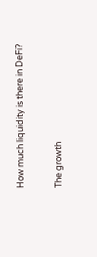How much liquidity is there in DeFi?

The growth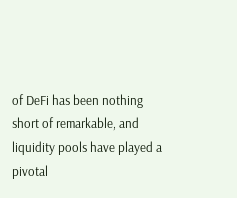of DeFi has been nothing short of remarkable, and liquidity pools have played a pivotal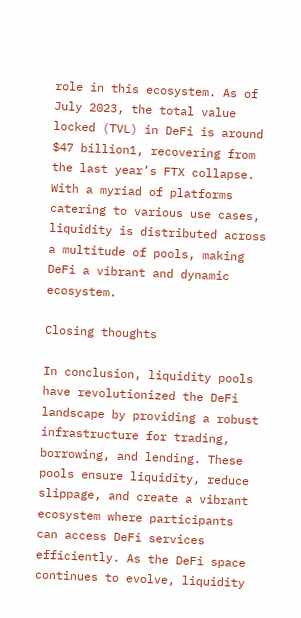role in this ecosystem. As of July 2023, the total value locked (TVL) in DeFi is around $47 billion1, recovering from the last year’s FTX collapse. With a myriad of platforms catering to various use cases, liquidity is distributed across a multitude of pools, making DeFi a vibrant and dynamic ecosystem.

Closing thoughts

In conclusion, liquidity pools have revolutionized the DeFi landscape by providing a robust infrastructure for trading, borrowing, and lending. These pools ensure liquidity, reduce slippage, and create a vibrant ecosystem where participants can access DeFi services efficiently. As the DeFi space continues to evolve, liquidity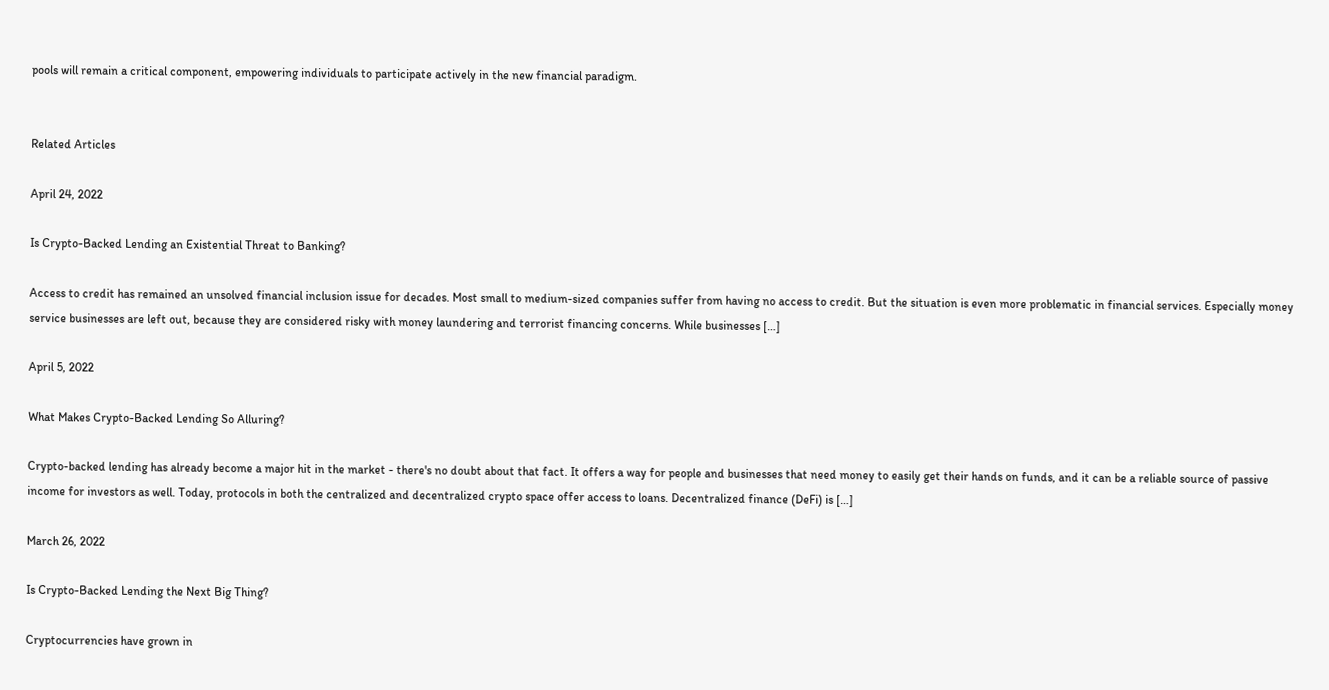pools will remain a critical component, empowering individuals to participate actively in the new financial paradigm.


Related Articles

April 24, 2022

Is Crypto-Backed Lending an Existential Threat to Banking?

Access to credit has remained an unsolved financial inclusion issue for decades. Most small to medium-sized companies suffer from having no access to credit. But the situation is even more problematic in financial services. Especially money service businesses are left out, because they are considered risky with money laundering and terrorist financing concerns. While businesses […]

April 5, 2022

What Makes Crypto-Backed Lending So Alluring?

Crypto-backed lending has already become a major hit in the market - there's no doubt about that fact. It offers a way for people and businesses that need money to easily get their hands on funds, and it can be a reliable source of passive income for investors as well. Today, protocols in both the centralized and decentralized crypto space offer access to loans. Decentralized finance (DeFi) is […]

March 26, 2022

Is Crypto-Backed Lending the Next Big Thing?

Cryptocurrencies have grown in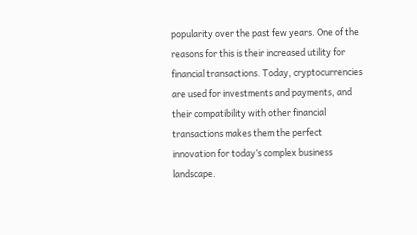popularity over the past few years. One of the reasons for this is their increased utility for financial transactions. Today, cryptocurrencies are used for investments and payments, and their compatibility with other financial transactions makes them the perfect innovation for today’s complex business landscape.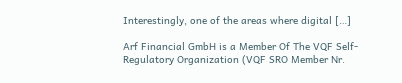Interestingly, one of the areas where digital […]

Arf Financial GmbH is a Member Of The VQF Self-Regulatory Organization (VQF SRO Member Nr.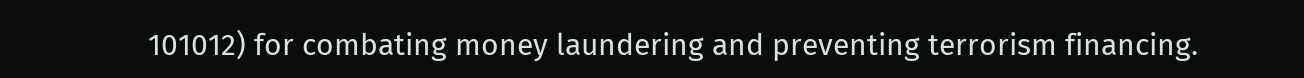101012) for combating money laundering and preventing terrorism financing.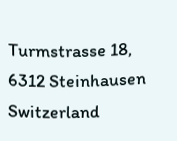Turmstrasse 18, 6312 Steinhausen Switzerland